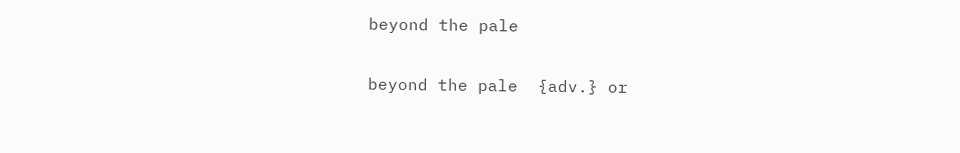beyond the pale

beyond the pale  {adv.} or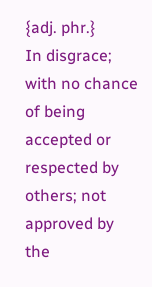{adj. phr.}
In disgrace; with no chance of being accepted or respected by others; not approved by the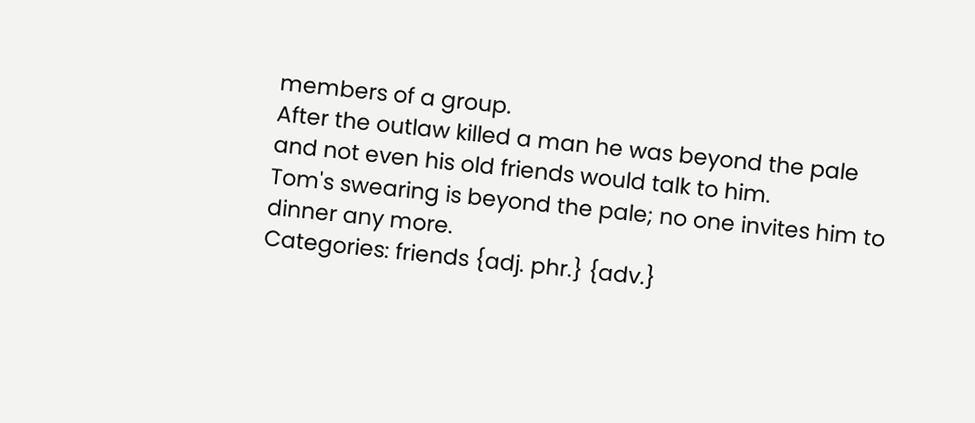members of a group.
After the outlaw killed a man he was beyond the pale and not even his old friends would talk to him.
Tom's swearing is beyond the pale; no one invites him to dinner any more.
Categories: friends {adj. phr.} {adv.}